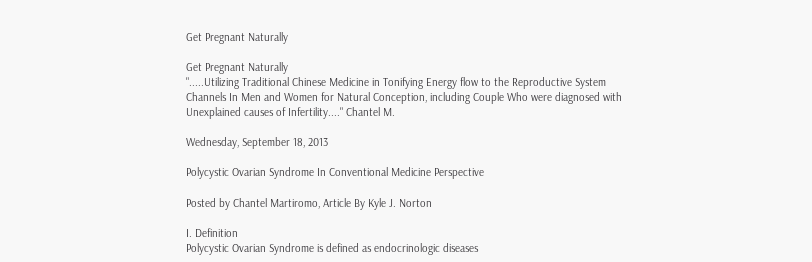Get Pregnant Naturally

Get Pregnant Naturally
".....Utilizing Traditional Chinese Medicine in Tonifying Energy flow to the Reproductive System Channels In Men and Women for Natural Conception, including Couple Who were diagnosed with Unexplained causes of Infertility...." Chantel M.

Wednesday, September 18, 2013

Polycystic Ovarian Syndrome In Conventional Medicine Perspective

Posted by Chantel Martiromo, Article By Kyle J. Norton

I. Definition
Polycystic Ovarian Syndrome is defined as endocrinologic diseases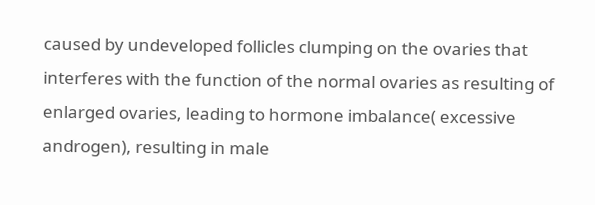caused by undeveloped follicles clumping on the ovaries that interferes with the function of the normal ovaries as resulting of enlarged ovaries, leading to hormone imbalance( excessive androgen), resulting in male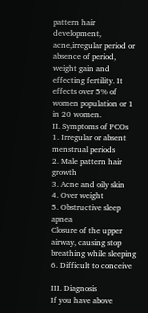pattern hair development, acne,irregular period or absence of period, weight gain and effecting fertility. It effects over 5% of women population or 1 in 20 women.
II. Symptoms of PCOs
1. Irregular or absent menstrual periods
2. Male pattern hair growth
3. Acne and oily skin
4. Over weight
5. Obstructive sleep apnea
Closure of the upper airway, causing stop breathing while sleeping
6. Difficult to conceive

III. Diagnosis
If you have above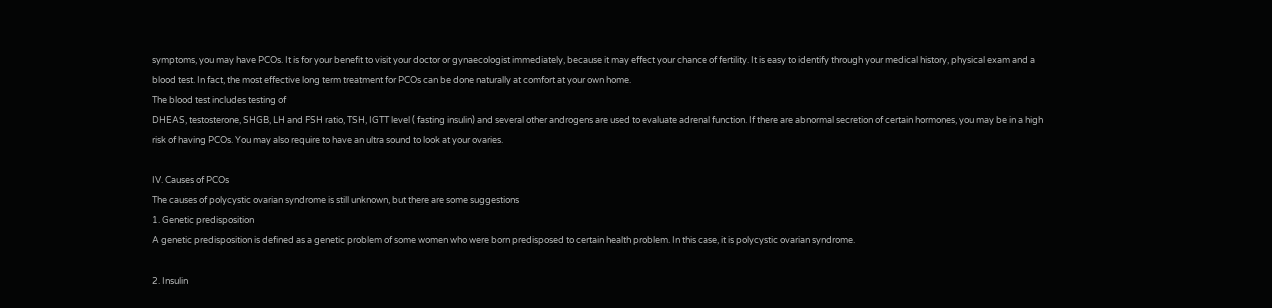symptoms, you may have PCOs. It is for your benefit to visit your doctor or gynaecologist immediately, because it may effect your chance of fertility. It is easy to identify through your medical history, physical exam and a blood test. In fact, the most effective long term treatment for PCOs can be done naturally at comfort at your own home.
The blood test includes testing of
DHEAS, testosterone, SHGB, LH and FSH ratio, TSH, IGTT level ( fasting insulin) and several other androgens are used to evaluate adrenal function. If there are abnormal secretion of certain hormones, you may be in a high risk of having PCOs. You may also require to have an ultra sound to look at your ovaries.

IV. Causes of PCOs
The causes of polycystic ovarian syndrome is still unknown, but there are some suggestions
1. Genetic predisposition
A genetic predisposition is defined as a genetic problem of some women who were born predisposed to certain health problem. In this case, it is polycystic ovarian syndrome.

2. Insulin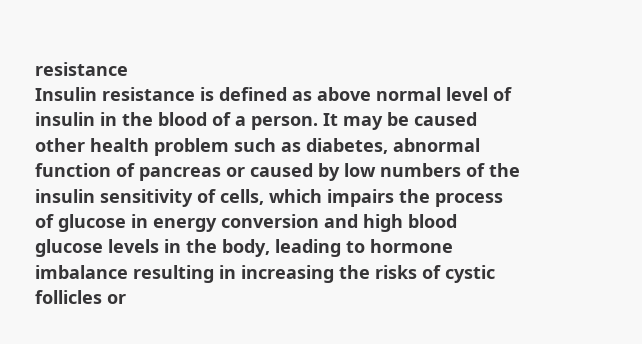resistance
Insulin resistance is defined as above normal level of insulin in the blood of a person. It may be caused other health problem such as diabetes, abnormal function of pancreas or caused by low numbers of the insulin sensitivity of cells, which impairs the process of glucose in energy conversion and high blood glucose levels in the body, leading to hormone imbalance resulting in increasing the risks of cystic follicles or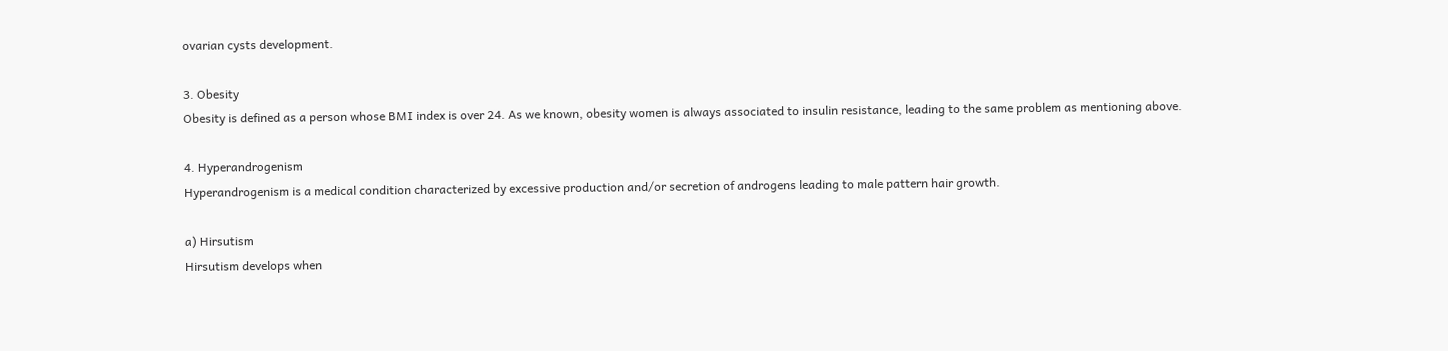ovarian cysts development.

3. Obesity
Obesity is defined as a person whose BMI index is over 24. As we known, obesity women is always associated to insulin resistance, leading to the same problem as mentioning above.

4. Hyperandrogenism
Hyperandrogenism is a medical condition characterized by excessive production and/or secretion of androgens leading to male pattern hair growth.

a) Hirsutism
Hirsutism develops when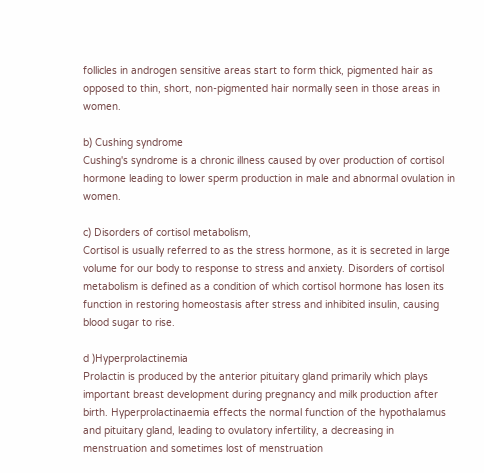follicles in androgen sensitive areas start to form thick, pigmented hair as opposed to thin, short, non-pigmented hair normally seen in those areas in women.

b) Cushing syndrome
Cushing's syndrome is a chronic illness caused by over production of cortisol hormone leading to lower sperm production in male and abnormal ovulation in women.

c) Disorders of cortisol metabolism,
Cortisol is usually referred to as the stress hormone, as it is secreted in large volume for our body to response to stress and anxiety. Disorders of cortisol metabolism is defined as a condition of which cortisol hormone has losen its function in restoring homeostasis after stress and inhibited insulin, causing blood sugar to rise.

d )Hyperprolactinemia
Prolactin is produced by the anterior pituitary gland primarily which plays important breast development during pregnancy and milk production after birth. Hyperprolactinaemia effects the normal function of the hypothalamus and pituitary gland, leading to ovulatory infertility, a decreasing in menstruation and sometimes lost of menstruation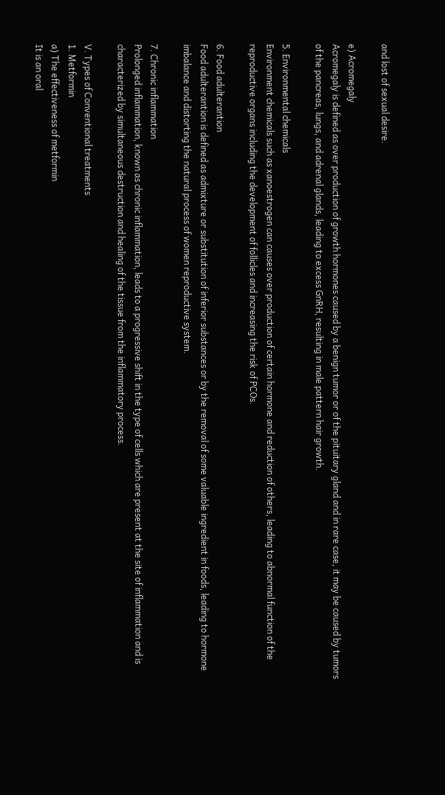and lost of sexual desire.

e) Acromegaly
Acromegaly is defined as over production of growth hormones caused by a benign tumor or of the pituitary gland and in rare case, it may be caused by tumors of the pancreas, lungs, and adrenal glands, leading to excess GnRH, resulting in male pattern hair growth.

5. Environmental chemicals
Environment chemicals such as xanoestrogen can causes over production of certain hormone and reduction of others, leading to abnormal function of the reproductive organs including the development of follicles and increasing the risk of PCOs.

6. Food adulterantion
Food adulterantion is defined as admixture or substitution of inferior substances or by the removal of some valuable ingredient in foods, leading to hormone imbalance and distorting the natural process of women reproductive system.

7. Chronic inflammation
Prolonged inflammation, known as chronic inflammation, leads to a progressive shift in the type of cells which are present at the site of inflammation and is characterized by simultaneous destruction and healing of the tissue from the inflammatory process.

V. Types of Conventional treatments
1. Metformin
a) The effectiveness of metformin
It is an oral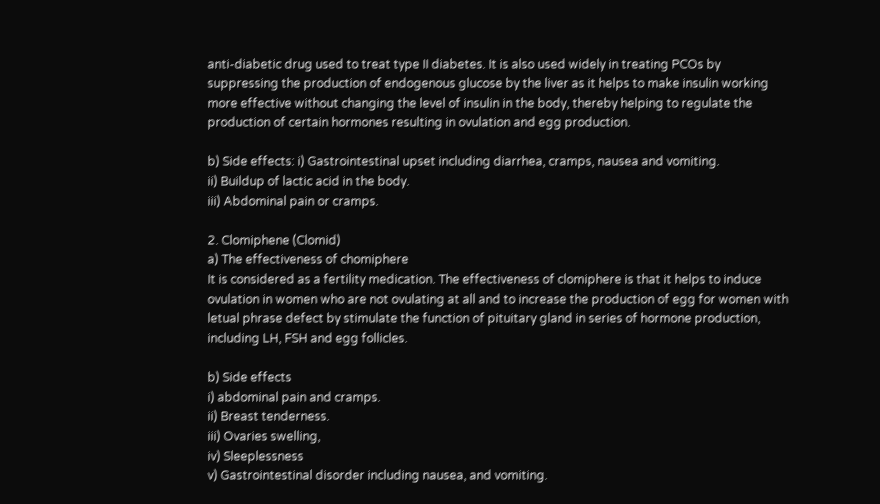anti-diabetic drug used to treat type II diabetes. It is also used widely in treating PCOs by suppressing the production of endogenous glucose by the liver as it helps to make insulin working more effective without changing the level of insulin in the body, thereby helping to regulate the production of certain hormones resulting in ovulation and egg production.

b) Side effects: i) Gastrointestinal upset including diarrhea, cramps, nausea and vomiting.
ii) Buildup of lactic acid in the body.
iii) Abdominal pain or cramps.

2. Clomiphene (Clomid)
a) The effectiveness of chomiphere
It is considered as a fertility medication. The effectiveness of clomiphere is that it helps to induce ovulation in women who are not ovulating at all and to increase the production of egg for women with letual phrase defect by stimulate the function of pituitary gland in series of hormone production, including LH, FSH and egg follicles.

b) Side effects
i) abdominal pain and cramps.
ii) Breast tenderness.
iii) Ovaries swelling,
iv) Sleeplessness
v) Gastrointestinal disorder including nausea, and vomiting.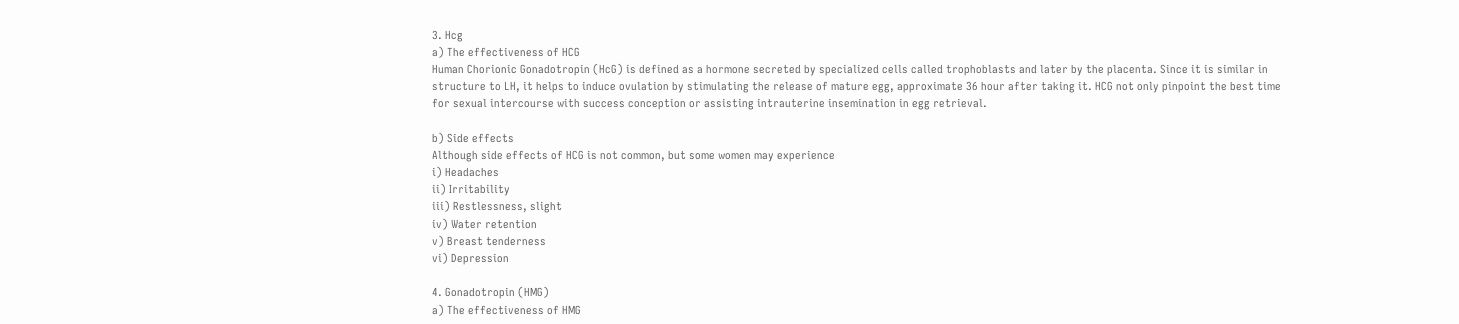3. Hcg
a) The effectiveness of HCG
Human Chorionic Gonadotropin (HcG) is defined as a hormone secreted by specialized cells called trophoblasts and later by the placenta. Since it is similar in structure to LH, it helps to induce ovulation by stimulating the release of mature egg, approximate 36 hour after taking it. HCG not only pinpoint the best time for sexual intercourse with success conception or assisting intrauterine insemination in egg retrieval.

b) Side effects
Although side effects of HCG is not common, but some women may experience
i) Headaches
ii) Irritability
iii) Restlessness, slight
iv) Water retention
v) Breast tenderness
vi) Depression

4. Gonadotropin (HMG)
a) The effectiveness of HMG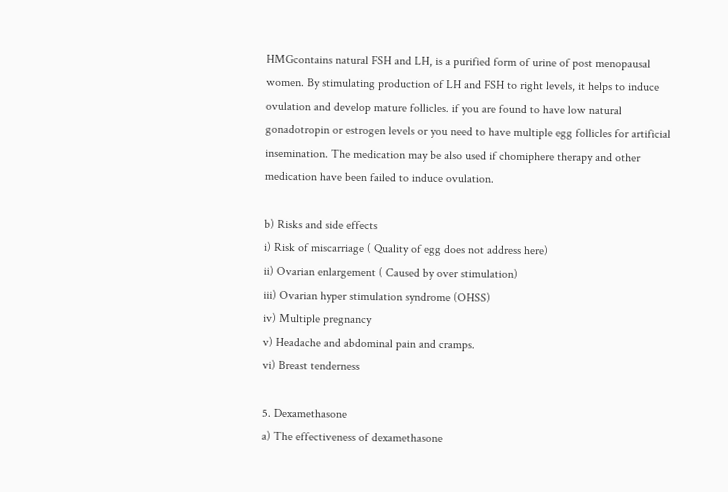HMGcontains natural FSH and LH, is a purified form of urine of post menopausal women. By stimulating production of LH and FSH to right levels, it helps to induce ovulation and develop mature follicles. if you are found to have low natural gonadotropin or estrogen levels or you need to have multiple egg follicles for artificial insemination. The medication may be also used if chomiphere therapy and other medication have been failed to induce ovulation.

b) Risks and side effects
i) Risk of miscarriage ( Quality of egg does not address here)
ii) Ovarian enlargement ( Caused by over stimulation)
iii) Ovarian hyper stimulation syndrome (OHSS)
iv) Multiple pregnancy
v) Headache and abdominal pain and cramps.
vi) Breast tenderness

5. Dexamethasone
a) The effectiveness of dexamethasone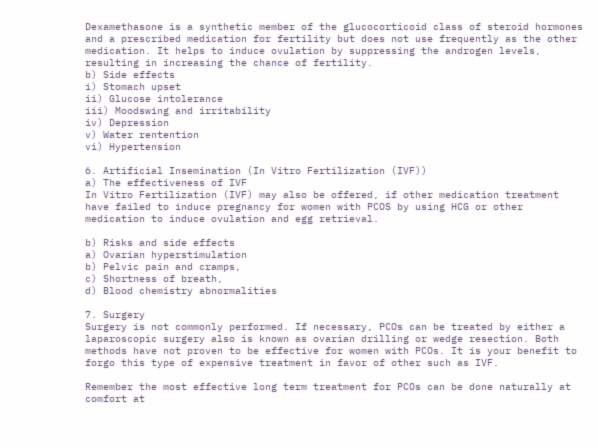Dexamethasone is a synthetic member of the glucocorticoid class of steroid hormones and a prescribed medication for fertility but does not use frequently as the other medication. It helps to induce ovulation by suppressing the androgen levels, resulting in increasing the chance of fertility.
b) Side effects
i) Stomach upset
ii) Glucose intolerance
iii) Moodswing and irritability
iv) Depression
v) Water rentention
vi) Hypertension

6. Artificial Insemination (In Vitro Fertilization (IVF))
a) The effectiveness of IVF
In Vitro Fertilization (IVF) may also be offered, if other medication treatment have failed to induce pregnancy for women with PCOS by using HCG or other medication to induce ovulation and egg retrieval.

b) Risks and side effects
a) Ovarian hyperstimulation
b) Pelvic pain and cramps,
c) Shortness of breath,
d) Blood chemistry abnormalities

7. Surgery
Surgery is not commonly performed. If necessary, PCOs can be treated by either a laparoscopic surgery also is known as ovarian drilling or wedge resection. Both methods have not proven to be effective for women with PCOs. It is your benefit to forgo this type of expensive treatment in favor of other such as IVF.

Remember the most effective long term treatment for PCOs can be done naturally at comfort at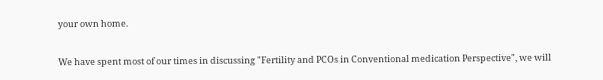your own home.

We have spent most of our times in discussing "Fertility and PCOs in Conventional medication Perspective", we will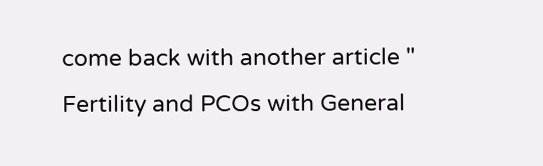come back with another article " Fertility and PCOs with General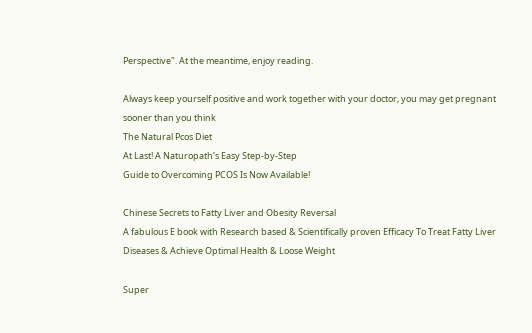Perspective". At the meantime, enjoy reading.

Always keep yourself positive and work together with your doctor, you may get pregnant sooner than you think
The Natural Pcos Diet
At Last! A Naturopath’s Easy Step-by-Step
Guide to Overcoming PCOS Is Now Available!

Chinese Secrets to Fatty Liver and Obesity Reversal
A fabulous E book with Research based & Scientifically proven Efficacy To Treat Fatty Liver Diseases & Achieve Optimal Health & Loose Weight

Super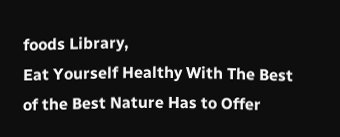foods Library,
Eat Yourself Healthy With The Best of the Best Nature Has to Offer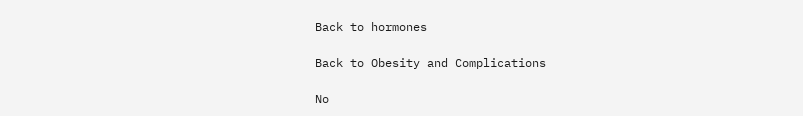Back to hormones

Back to Obesity and Complications

No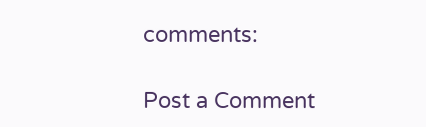comments:

Post a Comment